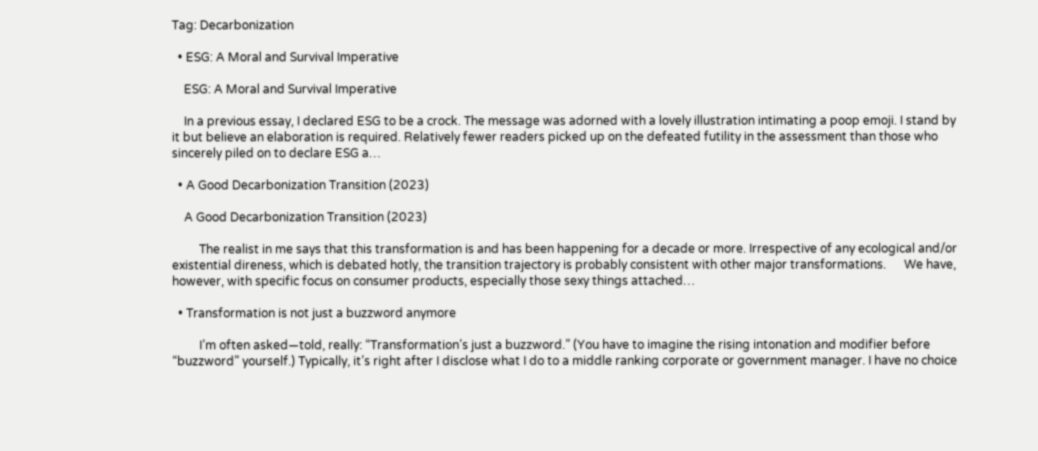Tag: Decarbonization

  • ESG: A Moral and Survival Imperative

    ESG: A Moral and Survival Imperative

    In a previous essay, I declared ESG to be a crock. The message was adorned with a lovely illustration intimating a poop emoji. I stand by it but believe an elaboration is required. Relatively fewer readers picked up on the defeated futility in the assessment than those who sincerely piled on to declare ESG a…

  • A Good Decarbonization Transition (2023)

    A Good Decarbonization Transition (2023)

         The realist in me says that this transformation is and has been happening for a decade or more. Irrespective of any ecological and/or existential direness, which is debated hotly, the transition trajectory is probably consistent with other major transformations.      We have, however, with specific focus on consumer products, especially those sexy things attached…

  • Transformation is not just a buzzword anymore

         I’m often asked—told, really: “Transformation’s just a buzzword.” (You have to imagine the rising intonation and modifier before “buzzword” yourself.) Typically, it’s right after I disclose what I do to a middle ranking corporate or government manager. I have no choice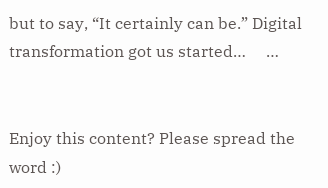but to say, “It certainly can be.” Digital transformation got us started…     …


Enjoy this content? Please spread the word :)